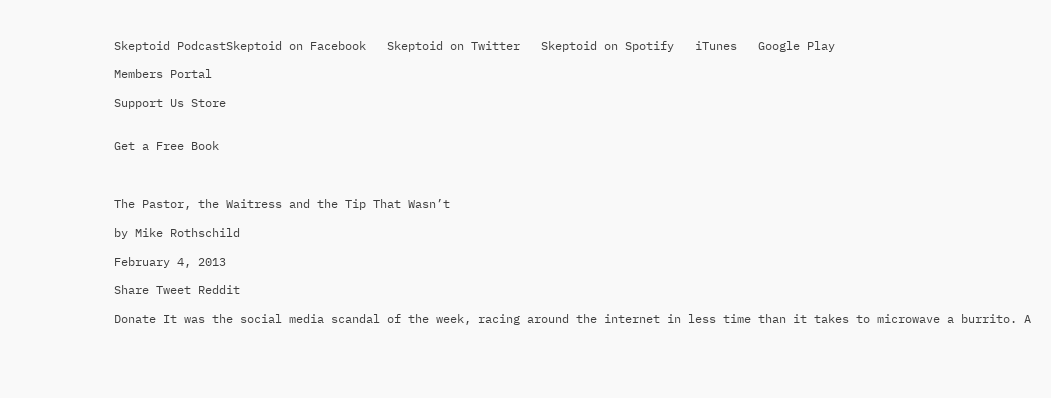Skeptoid PodcastSkeptoid on Facebook   Skeptoid on Twitter   Skeptoid on Spotify   iTunes   Google Play

Members Portal

Support Us Store


Get a Free Book



The Pastor, the Waitress and the Tip That Wasn’t

by Mike Rothschild

February 4, 2013

Share Tweet Reddit

Donate It was the social media scandal of the week, racing around the internet in less time than it takes to microwave a burrito. A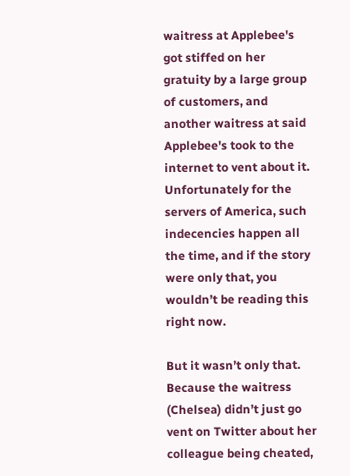waitress at Applebee's got stiffed on her gratuity by a large group of customers, and another waitress at said Applebee's took to the internet to vent about it. Unfortunately for the servers of America, such indecencies happen all the time, and if the story were only that, you wouldn’t be reading this right now.

But it wasn’t only that. Because the waitress (Chelsea) didn’t just go vent on Twitter about her colleague being cheated,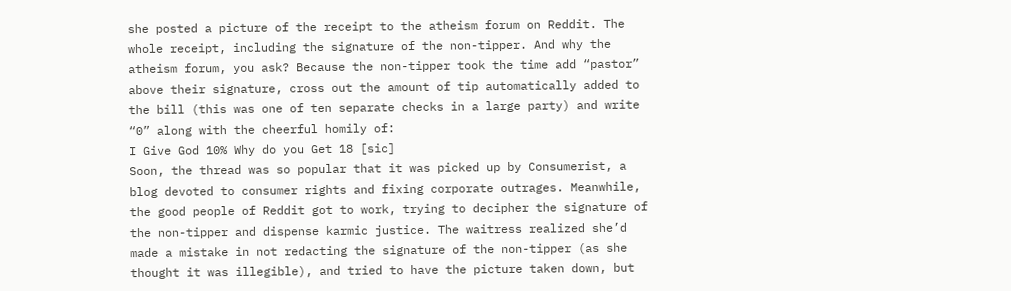she posted a picture of the receipt to the atheism forum on Reddit. The whole receipt, including the signature of the non-tipper. And why the atheism forum, you ask? Because the non-tipper took the time add “pastor” above their signature, cross out the amount of tip automatically added to the bill (this was one of ten separate checks in a large party) and write “0” along with the cheerful homily of:
I Give God 10% Why do you Get 18 [sic]
Soon, the thread was so popular that it was picked up by Consumerist, a blog devoted to consumer rights and fixing corporate outrages. Meanwhile, the good people of Reddit got to work, trying to decipher the signature of the non-tipper and dispense karmic justice. The waitress realized she’d made a mistake in not redacting the signature of the non-tipper (as she thought it was illegible), and tried to have the picture taken down, but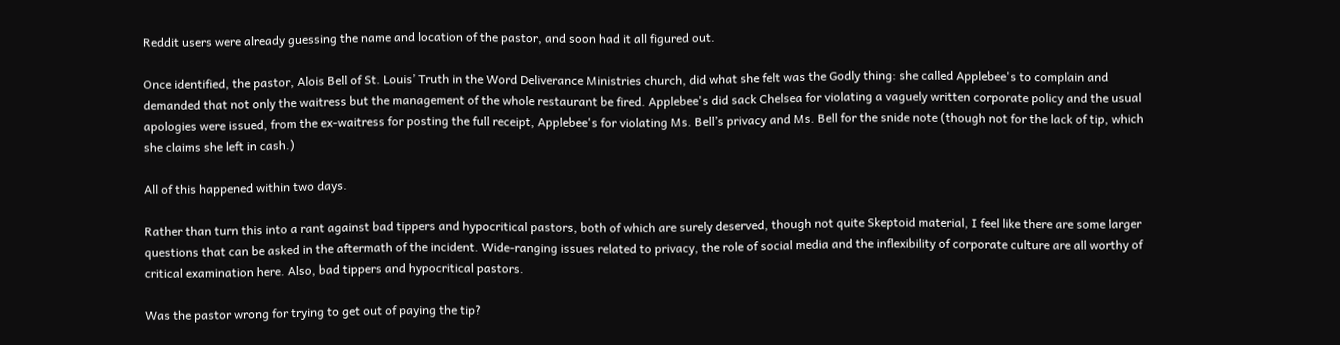Reddit users were already guessing the name and location of the pastor, and soon had it all figured out.

Once identified, the pastor, Alois Bell of St. Louis’ Truth in the Word Deliverance Ministries church, did what she felt was the Godly thing: she called Applebee's to complain and demanded that not only the waitress but the management of the whole restaurant be fired. Applebee's did sack Chelsea for violating a vaguely written corporate policy and the usual apologies were issued, from the ex-waitress for posting the full receipt, Applebee's for violating Ms. Bell’s privacy and Ms. Bell for the snide note (though not for the lack of tip, which she claims she left in cash.)

All of this happened within two days.

Rather than turn this into a rant against bad tippers and hypocritical pastors, both of which are surely deserved, though not quite Skeptoid material, I feel like there are some larger questions that can be asked in the aftermath of the incident. Wide-ranging issues related to privacy, the role of social media and the inflexibility of corporate culture are all worthy of critical examination here. Also, bad tippers and hypocritical pastors.

Was the pastor wrong for trying to get out of paying the tip?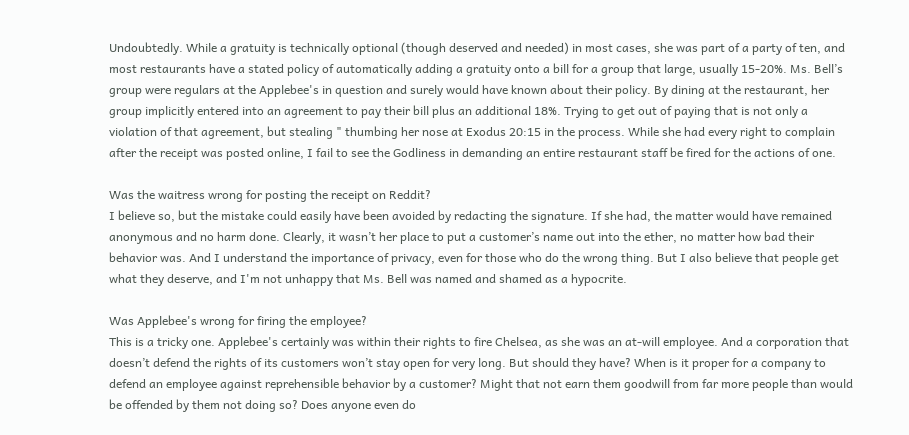Undoubtedly. While a gratuity is technically optional (though deserved and needed) in most cases, she was part of a party of ten, and most restaurants have a stated policy of automatically adding a gratuity onto a bill for a group that large, usually 15-20%. Ms. Bell’s group were regulars at the Applebee's in question and surely would have known about their policy. By dining at the restaurant, her group implicitly entered into an agreement to pay their bill plus an additional 18%. Trying to get out of paying that is not only a violation of that agreement, but stealing " thumbing her nose at Exodus 20:15 in the process. While she had every right to complain after the receipt was posted online, I fail to see the Godliness in demanding an entire restaurant staff be fired for the actions of one.

Was the waitress wrong for posting the receipt on Reddit?
I believe so, but the mistake could easily have been avoided by redacting the signature. If she had, the matter would have remained anonymous and no harm done. Clearly, it wasn’t her place to put a customer’s name out into the ether, no matter how bad their behavior was. And I understand the importance of privacy, even for those who do the wrong thing. But I also believe that people get what they deserve, and I'm not unhappy that Ms. Bell was named and shamed as a hypocrite.

Was Applebee's wrong for firing the employee?
This is a tricky one. Applebee's certainly was within their rights to fire Chelsea, as she was an at-will employee. And a corporation that doesn’t defend the rights of its customers won’t stay open for very long. But should they have? When is it proper for a company to defend an employee against reprehensible behavior by a customer? Might that not earn them goodwill from far more people than would be offended by them not doing so? Does anyone even do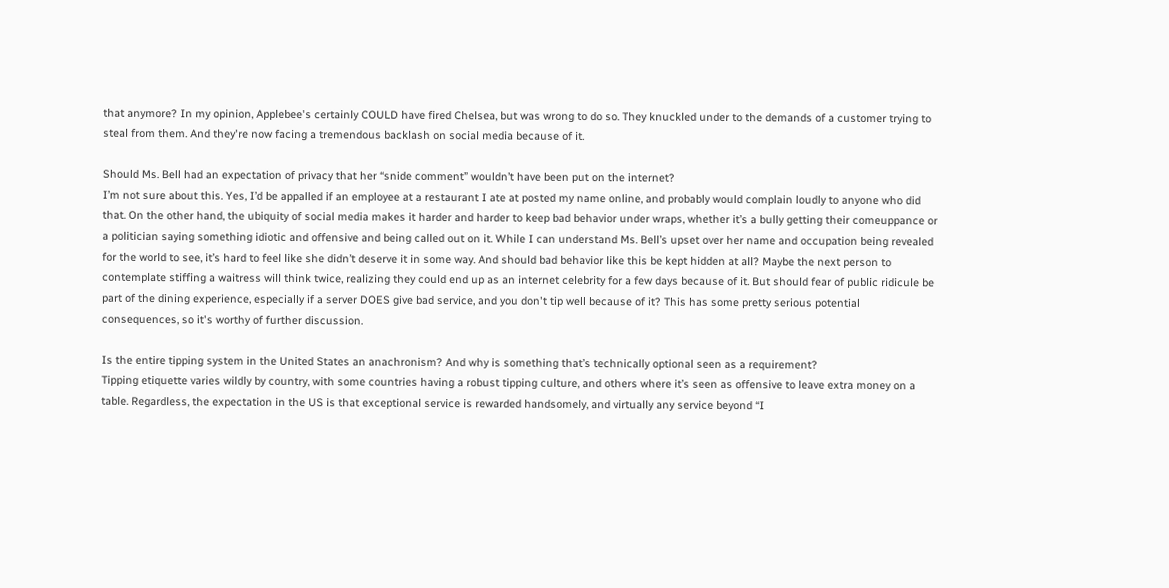that anymore? In my opinion, Applebee's certainly COULD have fired Chelsea, but was wrong to do so. They knuckled under to the demands of a customer trying to steal from them. And they're now facing a tremendous backlash on social media because of it.

Should Ms. Bell had an expectation of privacy that her “snide comment” wouldn’t have been put on the internet?
I’m not sure about this. Yes, I’d be appalled if an employee at a restaurant I ate at posted my name online, and probably would complain loudly to anyone who did that. On the other hand, the ubiquity of social media makes it harder and harder to keep bad behavior under wraps, whether it’s a bully getting their comeuppance or a politician saying something idiotic and offensive and being called out on it. While I can understand Ms. Bell’s upset over her name and occupation being revealed for the world to see, it’s hard to feel like she didn’t deserve it in some way. And should bad behavior like this be kept hidden at all? Maybe the next person to contemplate stiffing a waitress will think twice, realizing they could end up as an internet celebrity for a few days because of it. But should fear of public ridicule be part of the dining experience, especially if a server DOES give bad service, and you don't tip well because of it? This has some pretty serious potential consequences, so it's worthy of further discussion.

Is the entire tipping system in the United States an anachronism? And why is something that’s technically optional seen as a requirement?
Tipping etiquette varies wildly by country, with some countries having a robust tipping culture, and others where it’s seen as offensive to leave extra money on a table. Regardless, the expectation in the US is that exceptional service is rewarded handsomely, and virtually any service beyond “I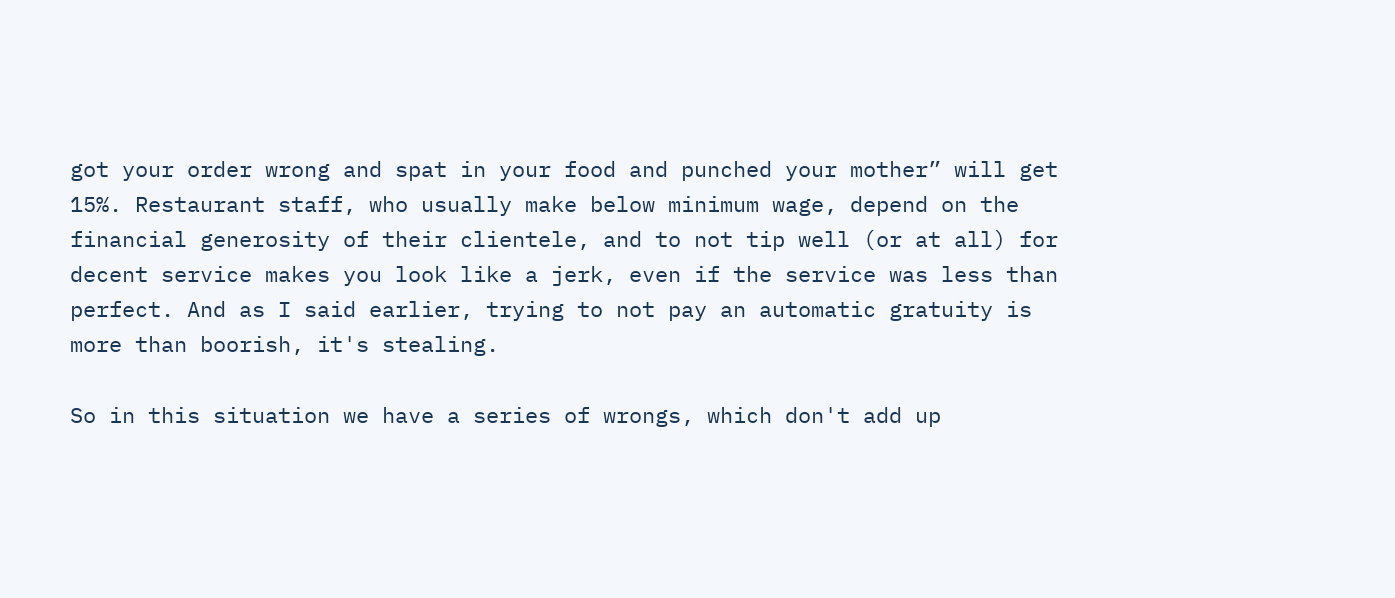got your order wrong and spat in your food and punched your mother” will get 15%. Restaurant staff, who usually make below minimum wage, depend on the financial generosity of their clientele, and to not tip well (or at all) for decent service makes you look like a jerk, even if the service was less than perfect. And as I said earlier, trying to not pay an automatic gratuity is more than boorish, it's stealing.

So in this situation we have a series of wrongs, which don't add up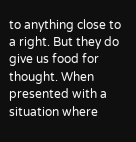to anything close to a right. But they do give us food for thought. When presented with a situation where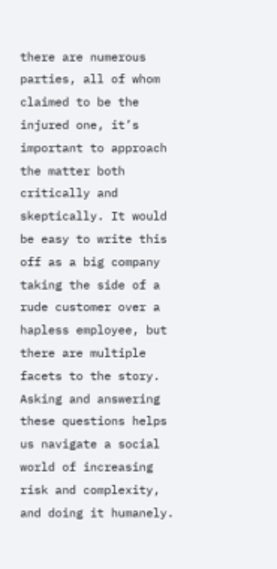there are numerous parties, all of whom claimed to be the injured one, it’s important to approach the matter both critically and skeptically. It would be easy to write this off as a big company taking the side of a rude customer over a hapless employee, but there are multiple facets to the story. Asking and answering these questions helps us navigate a social world of increasing risk and complexity, and doing it humanely.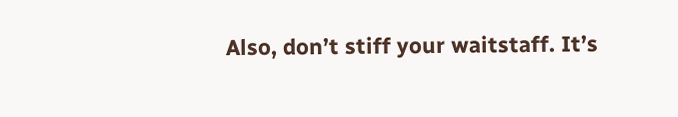Also, don’t stiff your waitstaff. It’s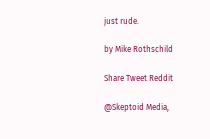just rude.

by Mike Rothschild

Share Tweet Reddit

@Skeptoid Media,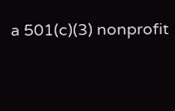a 501(c)(3) nonprofit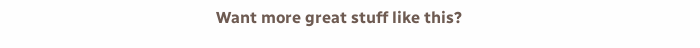Want more great stuff like this?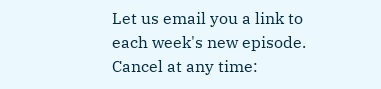Let us email you a link to each week's new episode. Cancel at any time: